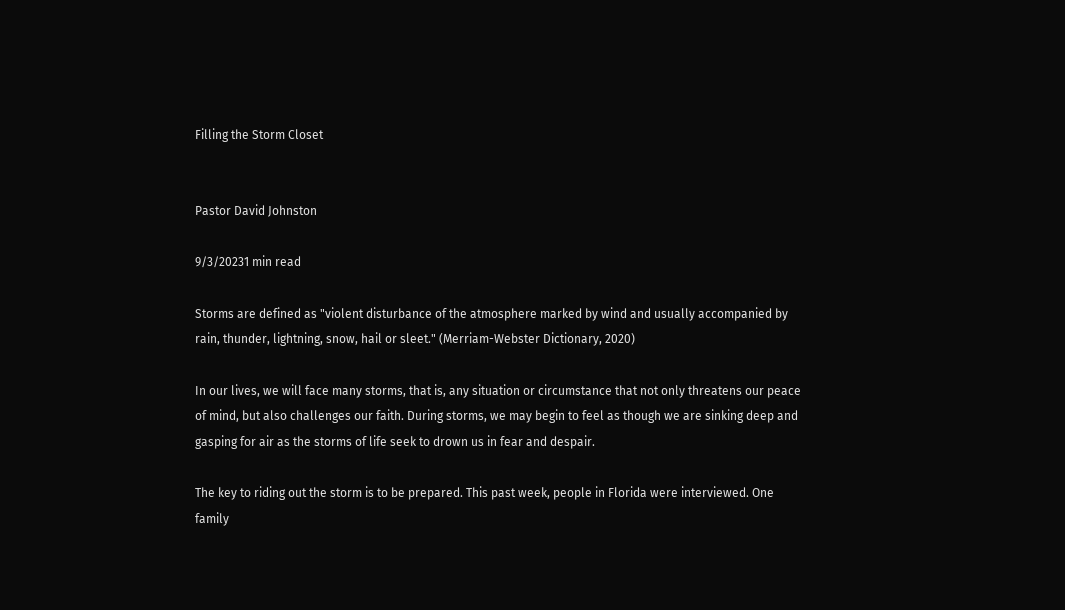Filling the Storm Closet


Pastor David Johnston

9/3/20231 min read

Storms are defined as "violent disturbance of the atmosphere marked by wind and usually accompanied by rain, thunder, lightning, snow, hail or sleet." (Merriam-Webster Dictionary, 2020)

In our lives, we will face many storms, that is, any situation or circumstance that not only threatens our peace of mind, but also challenges our faith. During storms, we may begin to feel as though we are sinking deep and gasping for air as the storms of life seek to drown us in fear and despair.

The key to riding out the storm is to be prepared. This past week, people in Florida were interviewed. One family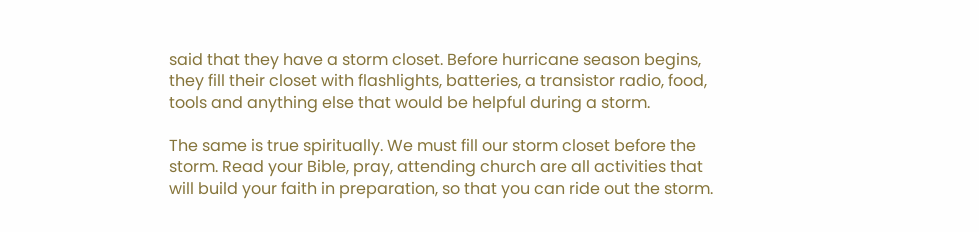said that they have a storm closet. Before hurricane season begins, they fill their closet with flashlights, batteries, a transistor radio, food, tools and anything else that would be helpful during a storm.

The same is true spiritually. We must fill our storm closet before the storm. Read your Bible, pray, attending church are all activities that will build your faith in preparation, so that you can ride out the storm.